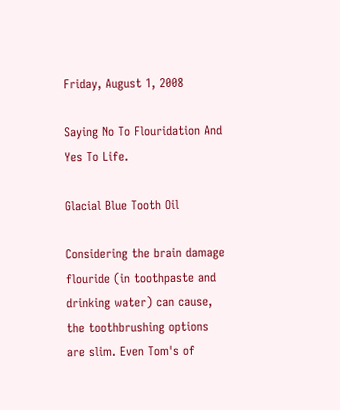Friday, August 1, 2008

Saying No To Flouridation And Yes To Life.

Glacial Blue Tooth Oil

Considering the brain damage flouride (in toothpaste and drinking water) can cause, the toothbrushing options are slim. Even Tom's of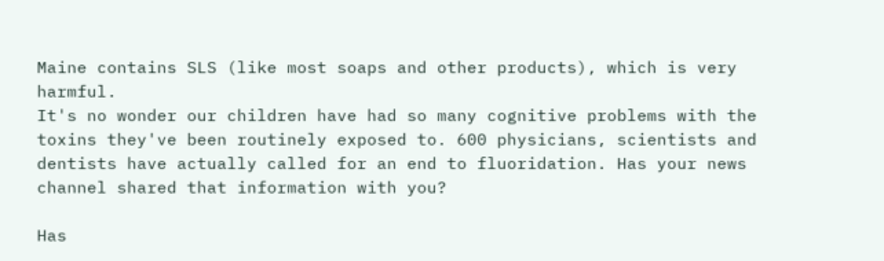Maine contains SLS (like most soaps and other products), which is very harmful.
It's no wonder our children have had so many cognitive problems with the toxins they've been routinely exposed to. 600 physicians, scientists and dentists have actually called for an end to fluoridation. Has your news channel shared that information with you?

Has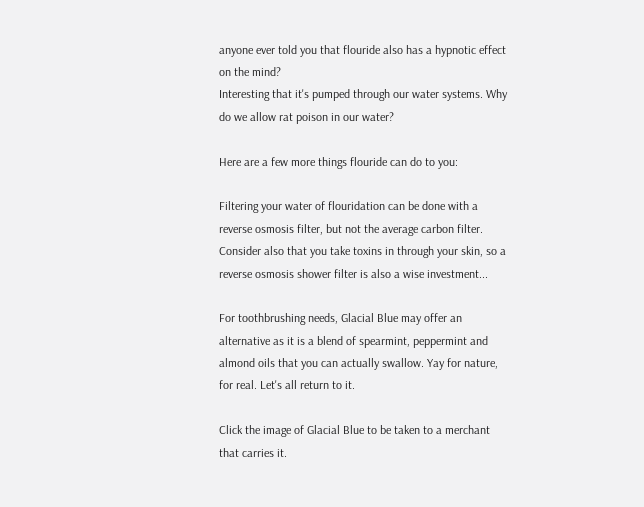anyone ever told you that flouride also has a hypnotic effect on the mind?
Interesting that it's pumped through our water systems. Why do we allow rat poison in our water?

Here are a few more things flouride can do to you:

Filtering your water of flouridation can be done with a reverse osmosis filter, but not the average carbon filter. Consider also that you take toxins in through your skin, so a reverse osmosis shower filter is also a wise investment...

For toothbrushing needs, Glacial Blue may offer an alternative as it is a blend of spearmint, peppermint and almond oils that you can actually swallow. Yay for nature, for real. Let's all return to it.

Click the image of Glacial Blue to be taken to a merchant that carries it.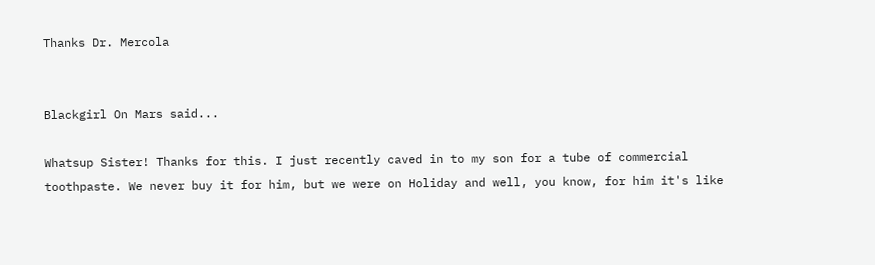Thanks Dr. Mercola


Blackgirl On Mars said...

Whatsup Sister! Thanks for this. I just recently caved in to my son for a tube of commercial toothpaste. We never buy it for him, but we were on Holiday and well, you know, for him it's like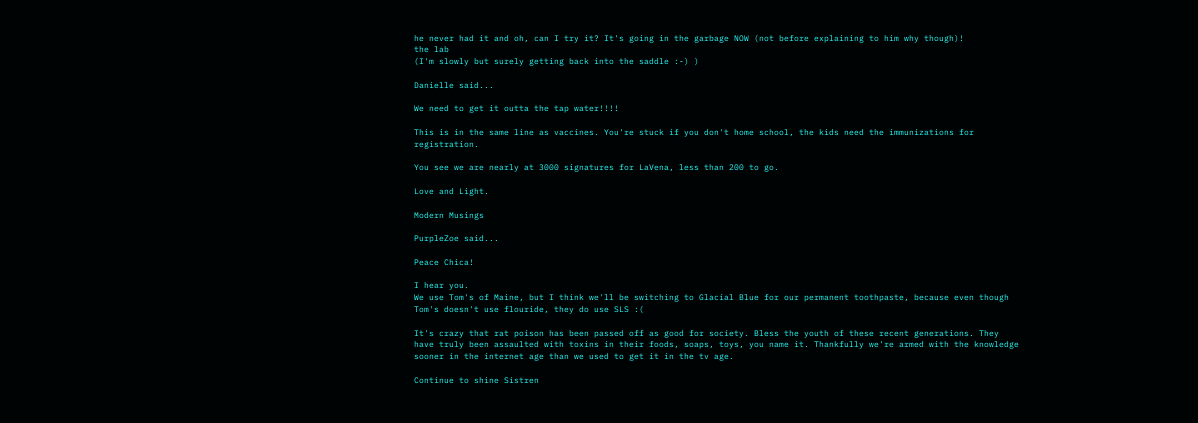he never had it and oh, can I try it? It's going in the garbage NOW (not before explaining to him why though)!
the lab
(I'm slowly but surely getting back into the saddle :-) )

Danielle said...

We need to get it outta the tap water!!!!

This is in the same line as vaccines. You're stuck if you don't home school, the kids need the immunizations for registration.

You see we are nearly at 3000 signatures for LaVena, less than 200 to go.

Love and Light.

Modern Musings

PurpleZoe said...

Peace Chica!

I hear you.
We use Tom's of Maine, but I think we'll be switching to Glacial Blue for our permanent toothpaste, because even though Tom's doesn't use flouride, they do use SLS :(

It's crazy that rat poison has been passed off as good for society. Bless the youth of these recent generations. They have truly been assaulted with toxins in their foods, soaps, toys, you name it. Thankfully we're armed with the knowledge sooner in the internet age than we used to get it in the tv age.

Continue to shine Sistren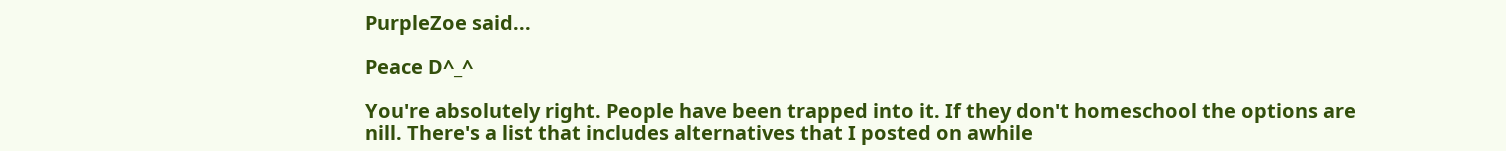PurpleZoe said...

Peace D^_^

You're absolutely right. People have been trapped into it. If they don't homeschool the options are nill. There's a list that includes alternatives that I posted on awhile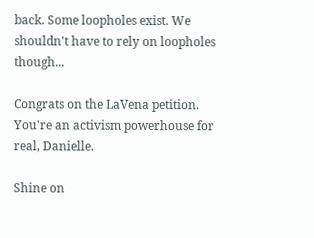back. Some loopholes exist. We shouldn't have to rely on loopholes though...

Congrats on the LaVena petition. You're an activism powerhouse for real, Danielle.

Shine on